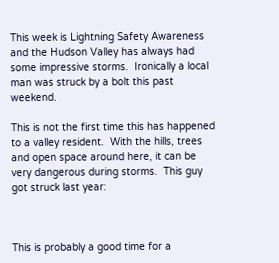This week is Lightning Safety Awareness and the Hudson Valley has always had some impressive storms.  Ironically a local man was struck by a bolt this past weekend.

This is not the first time this has happened to a valley resident.  With the hills, trees and open space around here, it can be very dangerous during storms.  This guy got struck last year:



This is probably a good time for a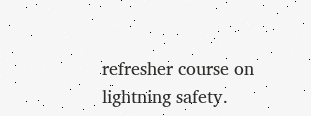refresher course on lightning safety.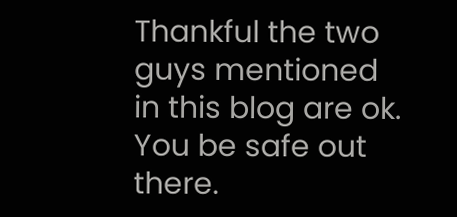Thankful the two guys mentioned in this blog are ok.  You be safe out there.